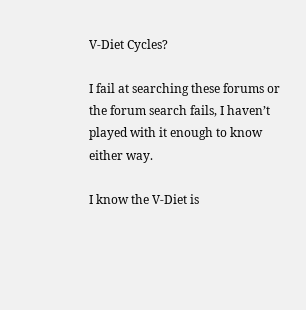V-Diet Cycles?

I fail at searching these forums or the forum search fails, I haven’t played with it enough to know either way.

I know the V-Diet is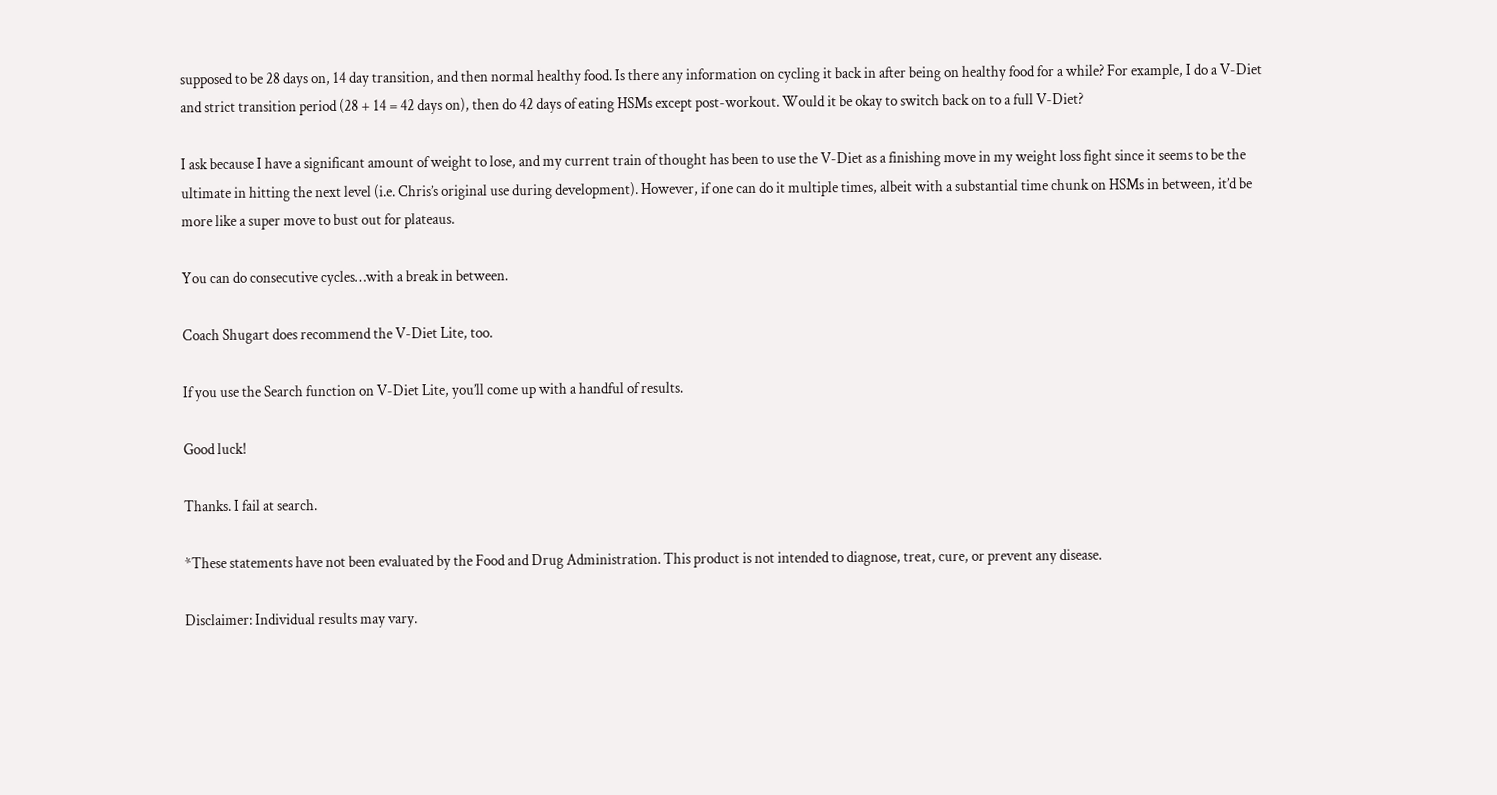supposed to be 28 days on, 14 day transition, and then normal healthy food. Is there any information on cycling it back in after being on healthy food for a while? For example, I do a V-Diet and strict transition period (28 + 14 = 42 days on), then do 42 days of eating HSMs except post-workout. Would it be okay to switch back on to a full V-Diet?

I ask because I have a significant amount of weight to lose, and my current train of thought has been to use the V-Diet as a finishing move in my weight loss fight since it seems to be the ultimate in hitting the next level (i.e. Chris’s original use during development). However, if one can do it multiple times, albeit with a substantial time chunk on HSMs in between, it’d be more like a super move to bust out for plateaus.

You can do consecutive cycles…with a break in between.

Coach Shugart does recommend the V-Diet Lite, too.

If you use the Search function on V-Diet Lite, you’ll come up with a handful of results.

Good luck!

Thanks. I fail at search.

*These statements have not been evaluated by the Food and Drug Administration. This product is not intended to diagnose, treat, cure, or prevent any disease.

Disclaimer: Individual results may vary.